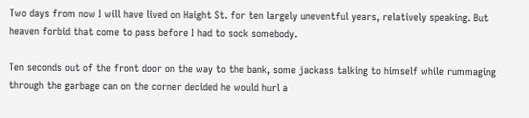Two days from now I will have lived on Haight St. for ten largely uneventful years, relatively speaking. But heaven forbid that come to pass before I had to sock somebody.

Ten seconds out of the front door on the way to the bank, some jackass talking to himself while rummaging through the garbage can on the corner decided he would hurl a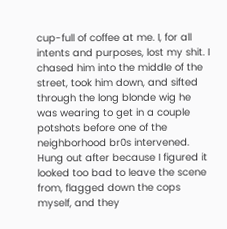cup-full of coffee at me. I, for all intents and purposes, lost my shit. I chased him into the middle of the street, took him down, and sifted through the long blonde wig he was wearing to get in a couple potshots before one of the neighborhood br0s intervened. Hung out after because I figured it looked too bad to leave the scene from, flagged down the cops myself, and they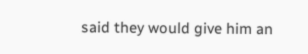said they would give him an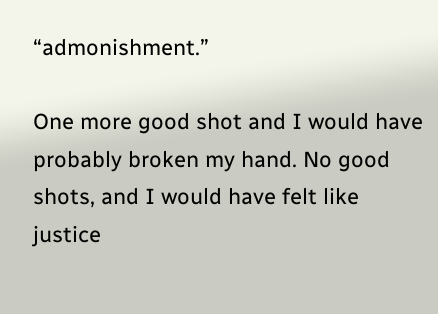“admonishment.”

One more good shot and I would have probably broken my hand. No good shots, and I would have felt like justice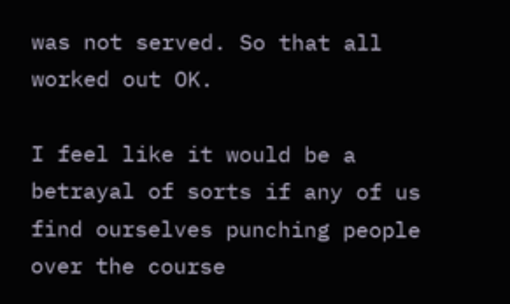was not served. So that all worked out OK.

I feel like it would be a betrayal of sorts if any of us find ourselves punching people over the course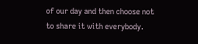of our day and then choose not to share it with everybody.